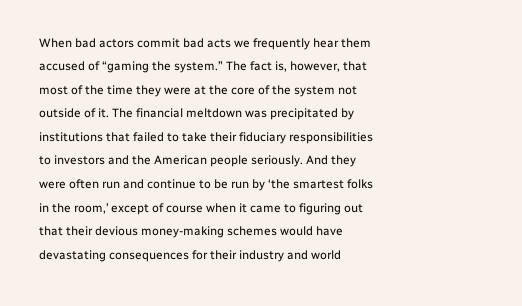When bad actors commit bad acts we frequently hear them accused of “gaming the system.” The fact is, however, that most of the time they were at the core of the system not outside of it. The financial meltdown was precipitated by institutions that failed to take their fiduciary responsibilities to investors and the American people seriously. And they were often run and continue to be run by ‘the smartest folks in the room,’ except of course when it came to figuring out that their devious money-making schemes would have devastating consequences for their industry and world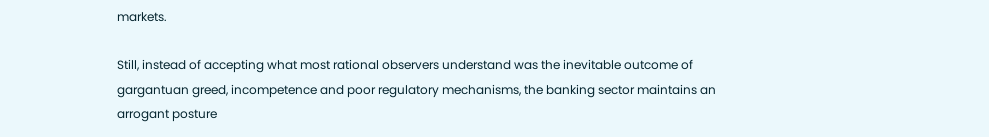markets.

Still, instead of accepting what most rational observers understand was the inevitable outcome of gargantuan greed, incompetence and poor regulatory mechanisms, the banking sector maintains an arrogant posture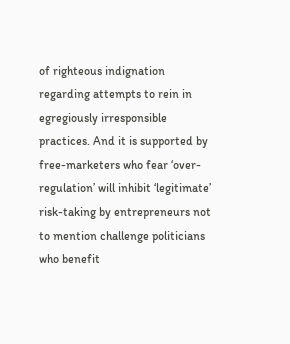of righteous indignation regarding attempts to rein in egregiously irresponsible practices. And it is supported by free-marketers who fear ‘over-regulation’ will inhibit ‘legitimate’ risk-taking by entrepreneurs not to mention challenge politicians who benefit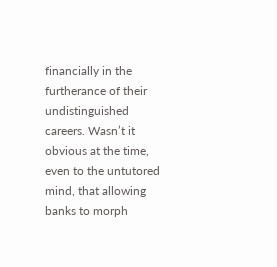financially in the furtherance of their undistinguished careers. Wasn’t it obvious at the time, even to the untutored mind, that allowing banks to morph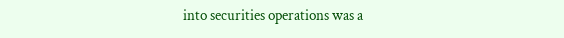into securities operations was a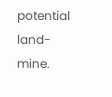potential land-mine.